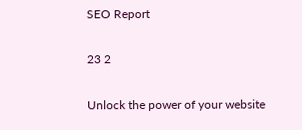SEO Report

23 2

Unlock the power of your website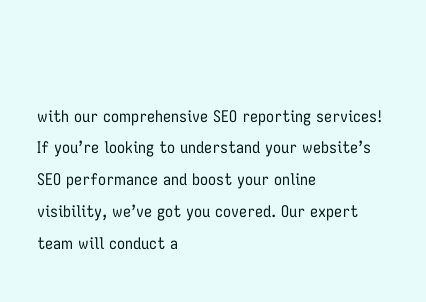with our comprehensive SEO reporting services! If you’re looking to understand your website’s SEO performance and boost your online visibility, we’ve got you covered. Our expert team will conduct a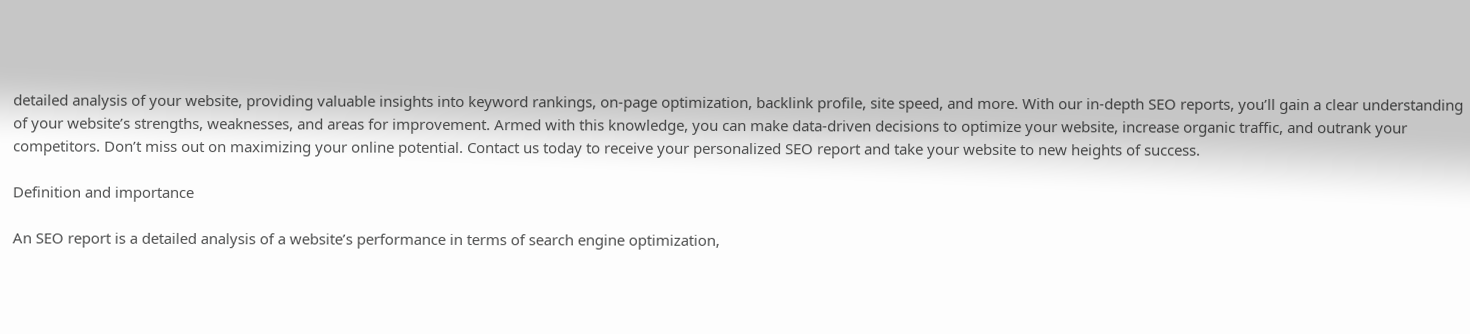detailed analysis of your website, providing valuable insights into keyword rankings, on-page optimization, backlink profile, site speed, and more. With our in-depth SEO reports, you’ll gain a clear understanding of your website’s strengths, weaknesses, and areas for improvement. Armed with this knowledge, you can make data-driven decisions to optimize your website, increase organic traffic, and outrank your competitors. Don’t miss out on maximizing your online potential. Contact us today to receive your personalized SEO report and take your website to new heights of success.

Definition and importance

An SEO report is a detailed analysis of a website’s performance in terms of search engine optimization,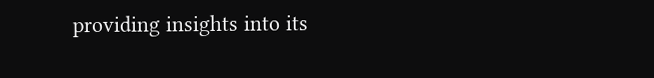providing insights into its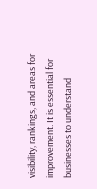visibility, rankings, and areas for improvement. It is essential for businesses to understand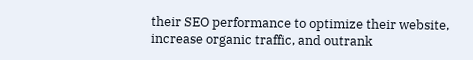their SEO performance to optimize their website, increase organic traffic, and outrank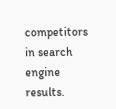competitors in search engine results.